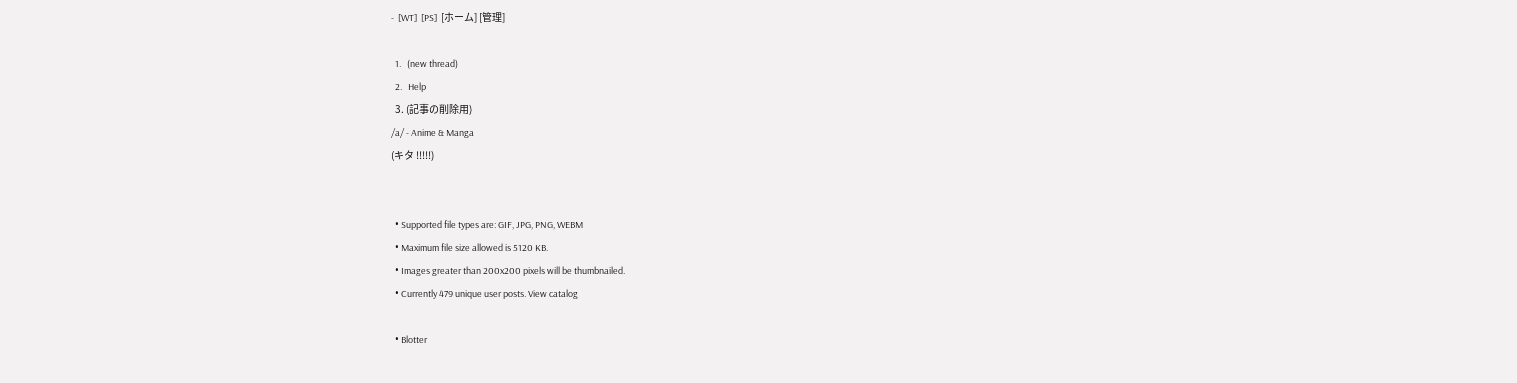-  [WT]  [PS]  [ホーム] [管理]

  1.   (new thread)
  2.   Help
  3. (記事の削除用)
/a/ - Anime & Manga
(キタ !!!!!)


  • Supported file types are: GIF, JPG, PNG, WEBM
  • Maximum file size allowed is 5120 KB.
  • Images greater than 200x200 pixels will be thumbnailed.
  • Currently 479 unique user posts. View catalog

  • Blotter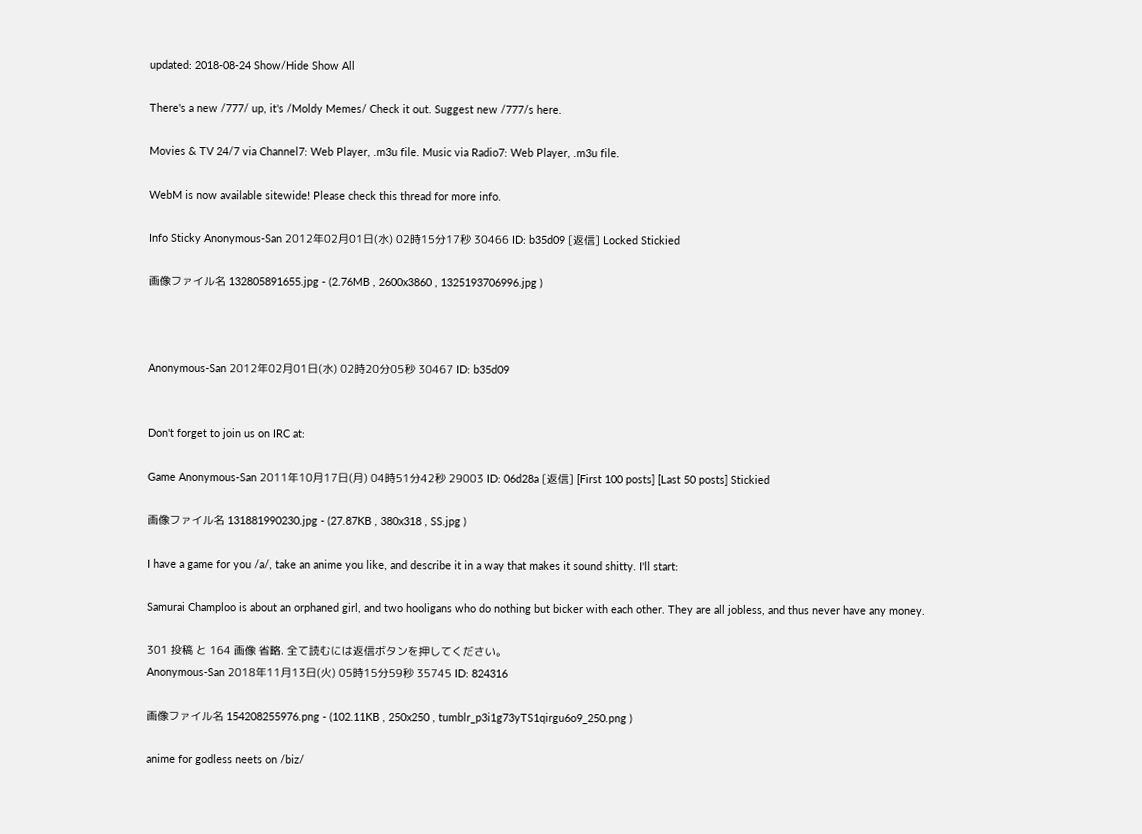updated: 2018-08-24 Show/Hide Show All

There's a new /777/ up, it's /Moldy Memes/ Check it out. Suggest new /777/s here.

Movies & TV 24/7 via Channel7: Web Player, .m3u file. Music via Radio7: Web Player, .m3u file.

WebM is now available sitewide! Please check this thread for more info.

Info Sticky Anonymous-San 2012年02月01日(水) 02時15分17秒 30466 ID: b35d09 [返信] Locked Stickied

画像ファイル名 132805891655.jpg - (2.76MB , 2600x3860 , 1325193706996.jpg )



Anonymous-San 2012年02月01日(水) 02時20分05秒 30467 ID: b35d09


Don't forget to join us on IRC at:

Game Anonymous-San 2011年10月17日(月) 04時51分42秒 29003 ID: 06d28a [返信] [First 100 posts] [Last 50 posts] Stickied

画像ファイル名 131881990230.jpg - (27.87KB , 380x318 , SS.jpg )

I have a game for you /a/, take an anime you like, and describe it in a way that makes it sound shitty. I'll start:

Samurai Champloo is about an orphaned girl, and two hooligans who do nothing but bicker with each other. They are all jobless, and thus never have any money.

301 投稿 と 164 画像 省略. 全て読むには返信ボタンを押してください。
Anonymous-San 2018年11月13日(火) 05時15分59秒 35745 ID: 824316

画像ファイル名 154208255976.png - (102.11KB , 250x250 , tumblr_p3i1g73yTS1qirgu6o9_250.png )

anime for godless neets on /biz/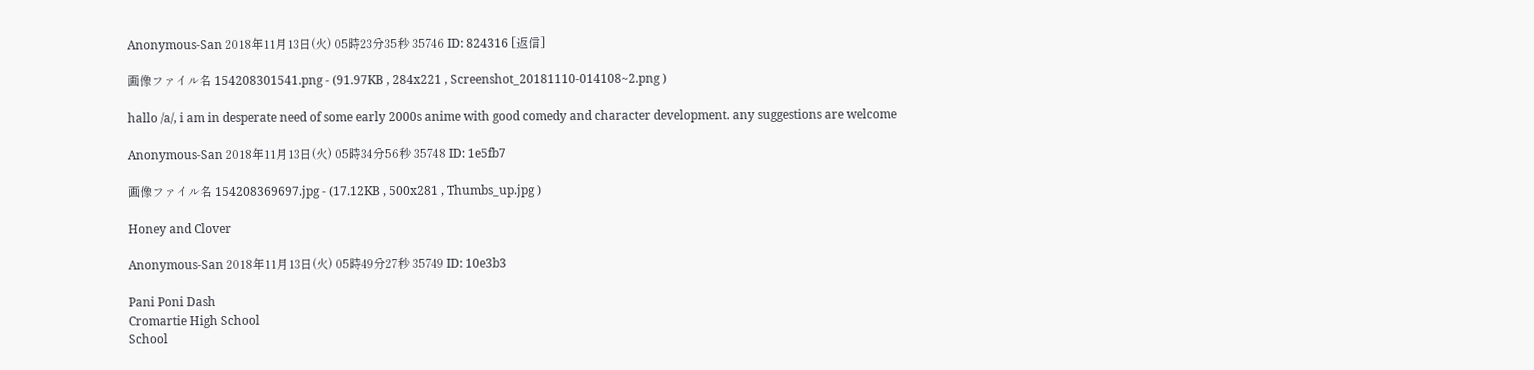Anonymous-San 2018年11月13日(火) 05時23分35秒 35746 ID: 824316 [返信]

画像ファイル名 154208301541.png - (91.97KB , 284x221 , Screenshot_20181110-014108~2.png )

hallo /a/, i am in desperate need of some early 2000s anime with good comedy and character development. any suggestions are welcome

Anonymous-San 2018年11月13日(火) 05時34分56秒 35748 ID: 1e5fb7

画像ファイル名 154208369697.jpg - (17.12KB , 500x281 , Thumbs_up.jpg )

Honey and Clover

Anonymous-San 2018年11月13日(火) 05時49分27秒 35749 ID: 10e3b3

Pani Poni Dash
Cromartie High School
School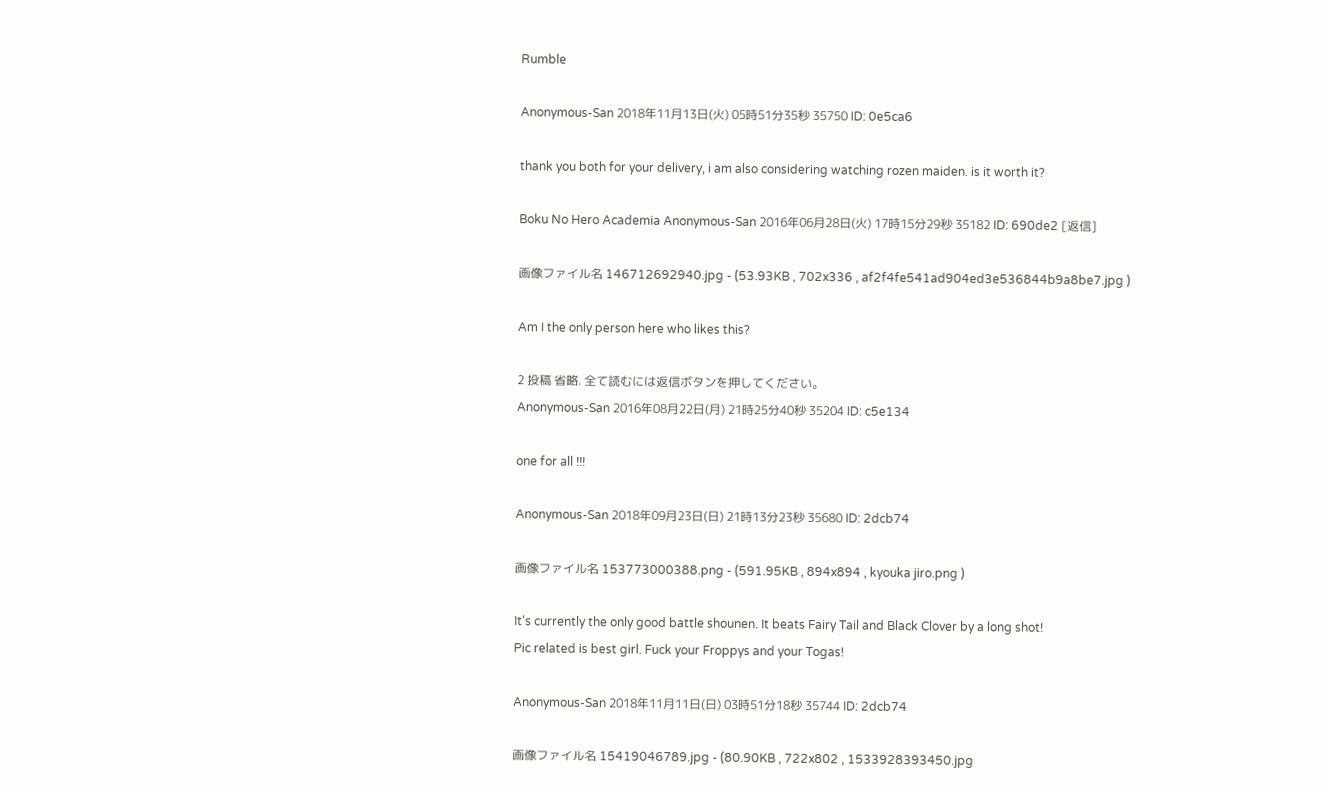Rumble

Anonymous-San 2018年11月13日(火) 05時51分35秒 35750 ID: 0e5ca6

thank you both for your delivery, i am also considering watching rozen maiden. is it worth it?

Boku No Hero Academia Anonymous-San 2016年06月28日(火) 17時15分29秒 35182 ID: 690de2 [返信]

画像ファイル名 146712692940.jpg - (53.93KB , 702x336 , af2f4fe541ad904ed3e536844b9a8be7.jpg )

Am I the only person here who likes this?

2 投稿 省略. 全て読むには返信ボタンを押してください。
Anonymous-San 2016年08月22日(月) 21時25分40秒 35204 ID: c5e134

one for all !!!

Anonymous-San 2018年09月23日(日) 21時13分23秒 35680 ID: 2dcb74

画像ファイル名 153773000388.png - (591.95KB , 894x894 , kyouka jiro.png )

It's currently the only good battle shounen. It beats Fairy Tail and Black Clover by a long shot!
Pic related is best girl. Fuck your Froppys and your Togas!

Anonymous-San 2018年11月11日(日) 03時51分18秒 35744 ID: 2dcb74

画像ファイル名 15419046789.jpg - (80.90KB , 722x802 , 1533928393450.jpg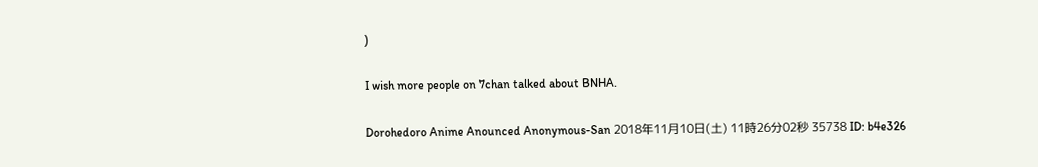)

I wish more people on 7chan talked about BNHA.

Dorohedoro Anime Anounced Anonymous-San 2018年11月10日(土) 11時26分02秒 35738 ID: b4e326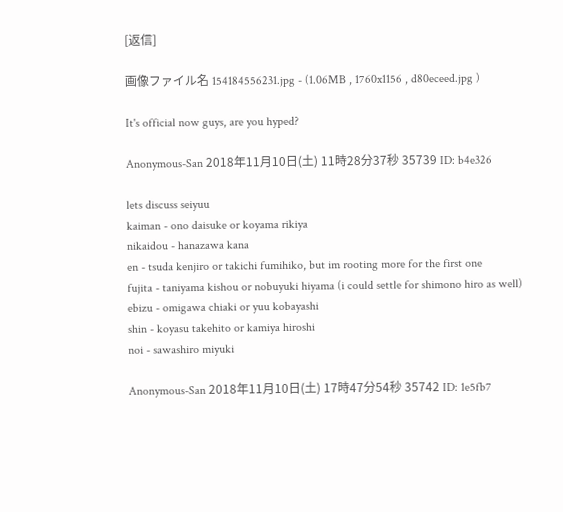[返信]

画像ファイル名 154184556231.jpg - (1.06MB , 1760x1156 , d80eceed.jpg )

It's official now guys, are you hyped?

Anonymous-San 2018年11月10日(土) 11時28分37秒 35739 ID: b4e326

lets discuss seiyuu
kaiman - ono daisuke or koyama rikiya
nikaidou - hanazawa kana
en - tsuda kenjiro or takichi fumihiko, but im rooting more for the first one
fujita - taniyama kishou or nobuyuki hiyama (i could settle for shimono hiro as well)
ebizu - omigawa chiaki or yuu kobayashi
shin - koyasu takehito or kamiya hiroshi
noi - sawashiro miyuki

Anonymous-San 2018年11月10日(土) 17時47分54秒 35742 ID: 1e5fb7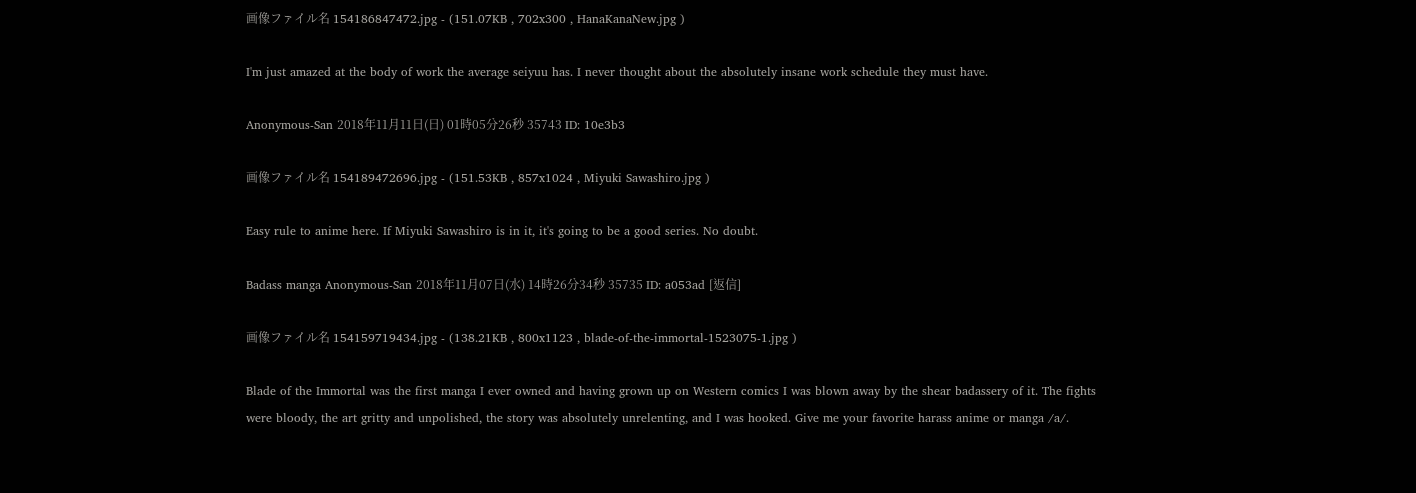画像ファイル名 154186847472.jpg - (151.07KB , 702x300 , HanaKanaNew.jpg )

I'm just amazed at the body of work the average seiyuu has. I never thought about the absolutely insane work schedule they must have.

Anonymous-San 2018年11月11日(日) 01時05分26秒 35743 ID: 10e3b3

画像ファイル名 154189472696.jpg - (151.53KB , 857x1024 , Miyuki Sawashiro.jpg )

Easy rule to anime here. If Miyuki Sawashiro is in it, it's going to be a good series. No doubt.

Badass manga Anonymous-San 2018年11月07日(水) 14時26分34秒 35735 ID: a053ad [返信]

画像ファイル名 154159719434.jpg - (138.21KB , 800x1123 , blade-of-the-immortal-1523075-1.jpg )

Blade of the Immortal was the first manga I ever owned and having grown up on Western comics I was blown away by the shear badassery of it. The fights were bloody, the art gritty and unpolished, the story was absolutely unrelenting, and I was hooked. Give me your favorite harass anime or manga /a/.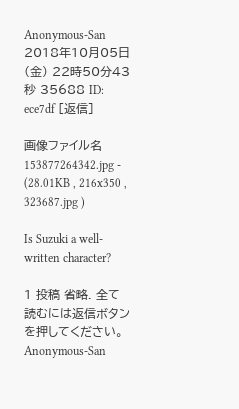Anonymous-San 2018年10月05日(金) 22時50分43秒 35688 ID: ece7df [返信]

画像ファイル名 153877264342.jpg - (28.01KB , 216x350 , 323687.jpg )

Is Suzuki a well-written character?

1 投稿 省略. 全て読むには返信ボタンを押してください。
Anonymous-San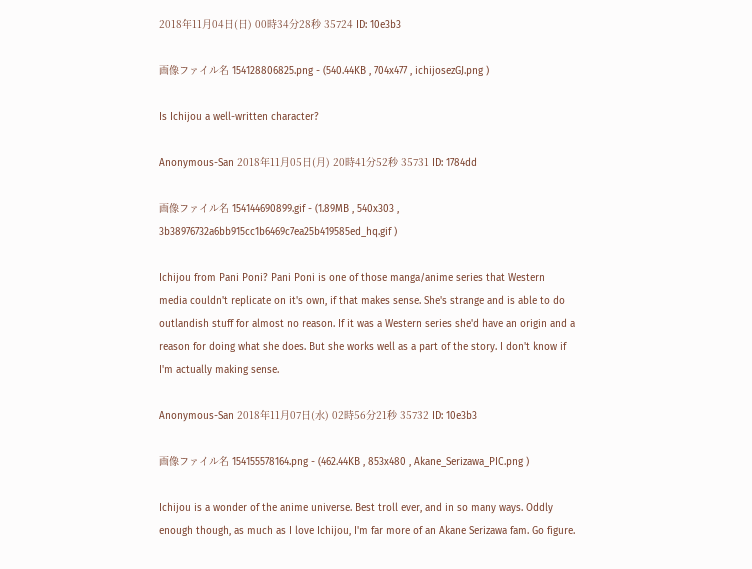2018年11月04日(日) 00時34分28秒 35724 ID: 10e3b3

画像ファイル名 154128806825.png - (540.44KB , 704x477 , ichijosezGJ.png )

Is Ichijou a well-written character?

Anonymous-San 2018年11月05日(月) 20時41分52秒 35731 ID: 1784dd

画像ファイル名 154144690899.gif - (1.89MB , 540x303 , 3b38976732a6bb915cc1b6469c7ea25b419585ed_hq.gif )

Ichijou from Pani Poni? Pani Poni is one of those manga/anime series that Western media couldn't replicate on it's own, if that makes sense. She's strange and is able to do outlandish stuff for almost no reason. If it was a Western series she'd have an origin and a reason for doing what she does. But she works well as a part of the story. I don't know if I'm actually making sense.

Anonymous-San 2018年11月07日(水) 02時56分21秒 35732 ID: 10e3b3

画像ファイル名 154155578164.png - (462.44KB , 853x480 , Akane_Serizawa_PIC.png )

Ichijou is a wonder of the anime universe. Best troll ever, and in so many ways. Oddly enough though, as much as I love Ichijou, I'm far more of an Akane Serizawa fam. Go figure.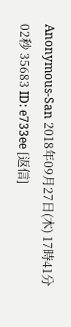Anonymous-San 2018年09月27日(木) 17時41分02秒 35683 ID: e733ee [返信]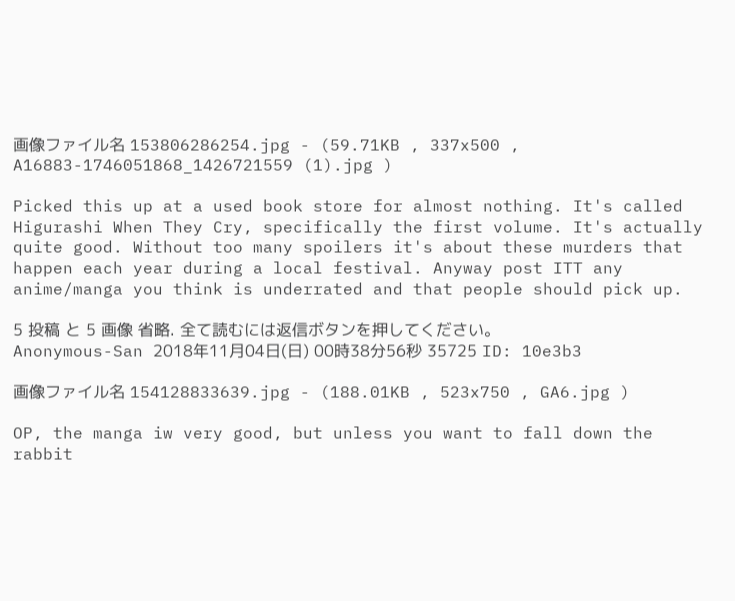画像ファイル名 153806286254.jpg - (59.71KB , 337x500 , A16883-1746051868_1426721559 (1).jpg )

Picked this up at a used book store for almost nothing. It's called Higurashi When They Cry, specifically the first volume. It's actually quite good. Without too many spoilers it's about these murders that happen each year during a local festival. Anyway post ITT any anime/manga you think is underrated and that people should pick up.

5 投稿 と 5 画像 省略. 全て読むには返信ボタンを押してください。
Anonymous-San 2018年11月04日(日) 00時38分56秒 35725 ID: 10e3b3

画像ファイル名 154128833639.jpg - (188.01KB , 523x750 , GA6.jpg )

OP, the manga iw very good, but unless you want to fall down the rabbit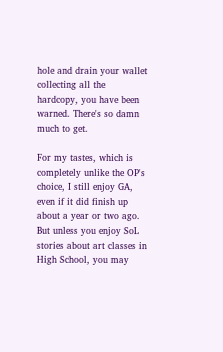hole and drain your wallet collecting all the hardcopy, you have been warned. There's so damn much to get.

For my tastes, which is completely unlike the OP's choice, I still enjoy GA, even if it did finish up about a year or two ago. But unless you enjoy SoL stories about art classes in High School, you may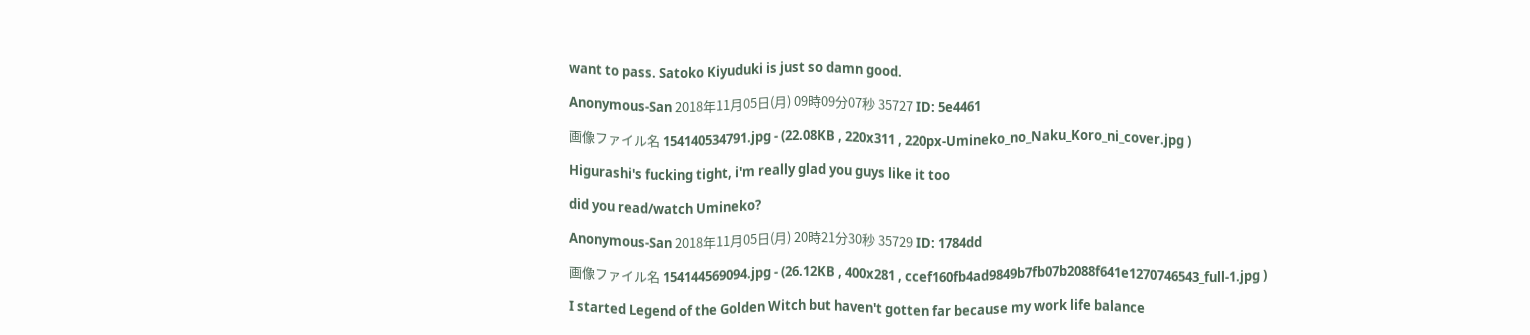want to pass. Satoko Kiyuduki is just so damn good.

Anonymous-San 2018年11月05日(月) 09時09分07秒 35727 ID: 5e4461

画像ファイル名 154140534791.jpg - (22.08KB , 220x311 , 220px-Umineko_no_Naku_Koro_ni_cover.jpg )

Higurashi's fucking tight, i'm really glad you guys like it too

did you read/watch Umineko?

Anonymous-San 2018年11月05日(月) 20時21分30秒 35729 ID: 1784dd

画像ファイル名 154144569094.jpg - (26.12KB , 400x281 , ccef160fb4ad9849b7fb07b2088f641e1270746543_full-1.jpg )

I started Legend of the Golden Witch but haven't gotten far because my work life balance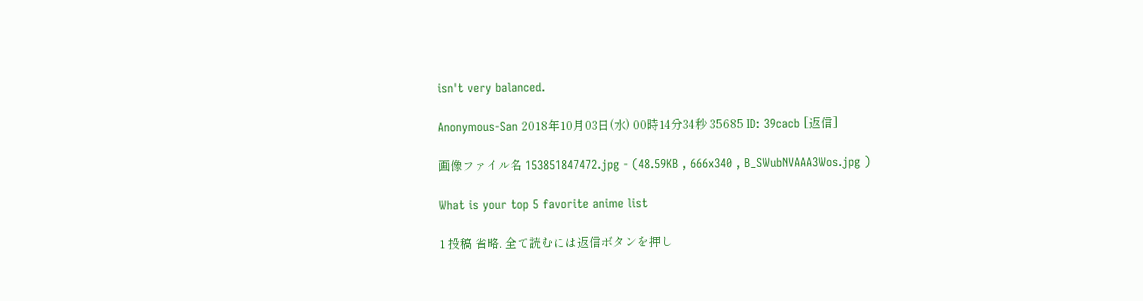isn't very balanced.

Anonymous-San 2018年10月03日(水) 00時14分34秒 35685 ID: 39cacb [返信]

画像ファイル名 153851847472.jpg - (48.59KB , 666x340 , B_SWubNVAAA3Wos.jpg )

What is your top 5 favorite anime list

1 投稿 省略. 全て読むには返信ボタンを押し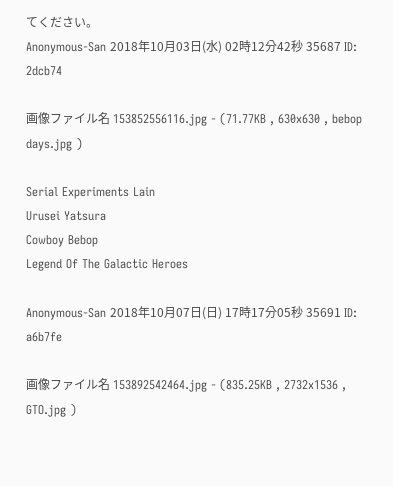てください。
Anonymous-San 2018年10月03日(水) 02時12分42秒 35687 ID: 2dcb74

画像ファイル名 153852556116.jpg - (71.77KB , 630x630 , bebop days.jpg )

Serial Experiments Lain
Urusei Yatsura
Cowboy Bebop
Legend Of The Galactic Heroes

Anonymous-San 2018年10月07日(日) 17時17分05秒 35691 ID: a6b7fe

画像ファイル名 153892542464.jpg - (835.25KB , 2732x1536 , GTO.jpg )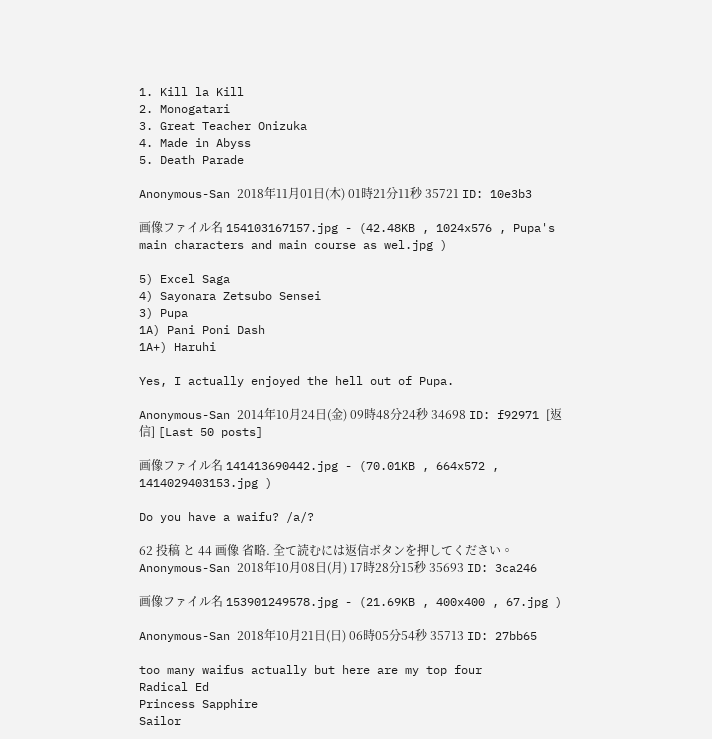1. Kill la Kill
2. Monogatari
3. Great Teacher Onizuka
4. Made in Abyss
5. Death Parade

Anonymous-San 2018年11月01日(木) 01時21分11秒 35721 ID: 10e3b3

画像ファイル名 154103167157.jpg - (42.48KB , 1024x576 , Pupa's main characters and main course as wel.jpg )

5) Excel Saga
4) Sayonara Zetsubo Sensei
3) Pupa
1A) Pani Poni Dash
1A+) Haruhi

Yes, I actually enjoyed the hell out of Pupa.

Anonymous-San 2014年10月24日(金) 09時48分24秒 34698 ID: f92971 [返信] [Last 50 posts]

画像ファイル名 141413690442.jpg - (70.01KB , 664x572 , 1414029403153.jpg )

Do you have a waifu? /a/?

62 投稿 と 44 画像 省略. 全て読むには返信ボタンを押してください。
Anonymous-San 2018年10月08日(月) 17時28分15秒 35693 ID: 3ca246

画像ファイル名 153901249578.jpg - (21.69KB , 400x400 , 67.jpg )

Anonymous-San 2018年10月21日(日) 06時05分54秒 35713 ID: 27bb65

too many waifus actually but here are my top four
Radical Ed
Princess Sapphire
Sailor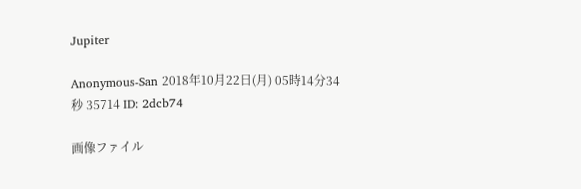Jupiter

Anonymous-San 2018年10月22日(月) 05時14分34秒 35714 ID: 2dcb74

画像ファイル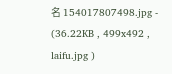名 154017807498.jpg - (36.22KB , 499x492 , laifu.jpg )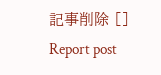記事削除 []
Report post